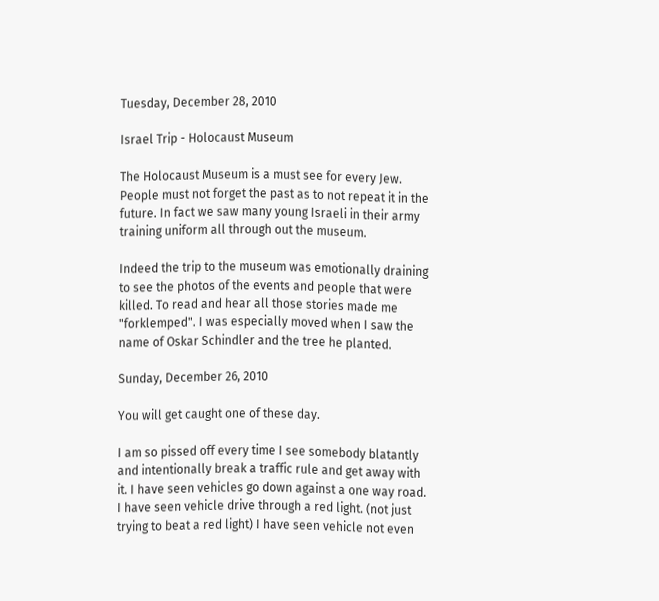Tuesday, December 28, 2010

Israel Trip - Holocaust Museum

The Holocaust Museum is a must see for every Jew. People must not forget the past as to not repeat it in the future. In fact we saw many young Israeli in their army training uniform all through out the museum.

Indeed the trip to the museum was emotionally draining to see the photos of the events and people that were killed. To read and hear all those stories made me "forklemped". I was especially moved when I saw the name of Oskar Schindler and the tree he planted.

Sunday, December 26, 2010

You will get caught one of these day.

I am so pissed off every time I see somebody blatantly and intentionally break a traffic rule and get away with it. I have seen vehicles go down against a one way road. I have seen vehicle drive through a red light. (not just trying to beat a red light) I have seen vehicle not even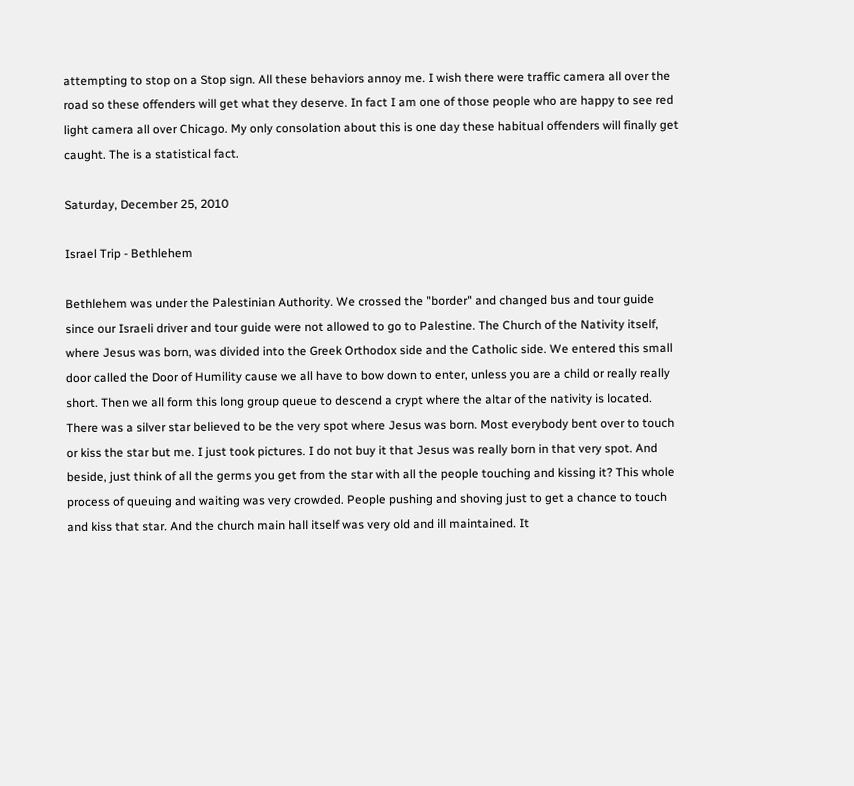attempting to stop on a Stop sign. All these behaviors annoy me. I wish there were traffic camera all over the road so these offenders will get what they deserve. In fact I am one of those people who are happy to see red light camera all over Chicago. My only consolation about this is one day these habitual offenders will finally get caught. The is a statistical fact.

Saturday, December 25, 2010

Israel Trip - Bethlehem

Bethlehem was under the Palestinian Authority. We crossed the "border" and changed bus and tour guide since our Israeli driver and tour guide were not allowed to go to Palestine. The Church of the Nativity itself, where Jesus was born, was divided into the Greek Orthodox side and the Catholic side. We entered this small door called the Door of Humility cause we all have to bow down to enter, unless you are a child or really really short. Then we all form this long group queue to descend a crypt where the altar of the nativity is located. There was a silver star believed to be the very spot where Jesus was born. Most everybody bent over to touch or kiss the star but me. I just took pictures. I do not buy it that Jesus was really born in that very spot. And beside, just think of all the germs you get from the star with all the people touching and kissing it? This whole process of queuing and waiting was very crowded. People pushing and shoving just to get a chance to touch and kiss that star. And the church main hall itself was very old and ill maintained. It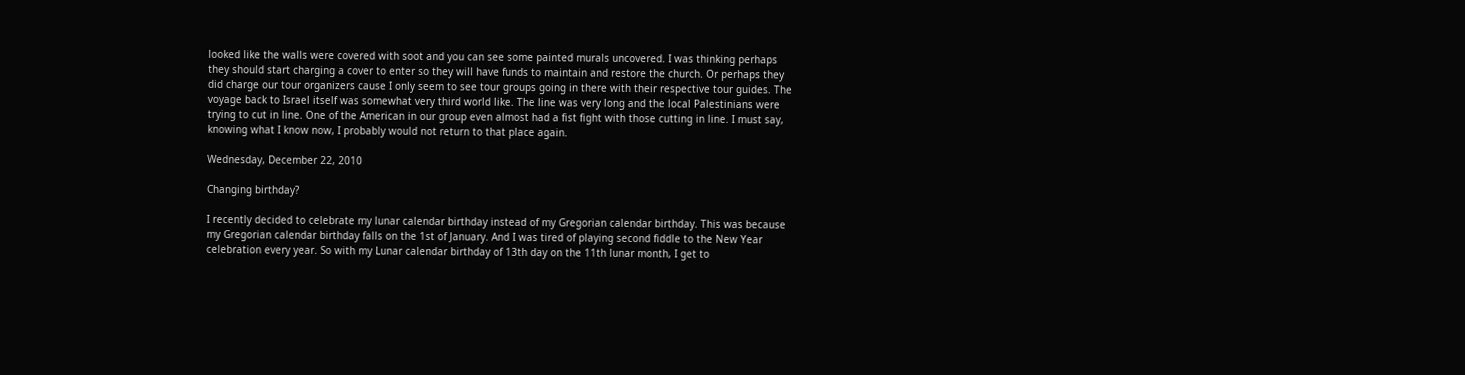looked like the walls were covered with soot and you can see some painted murals uncovered. I was thinking perhaps they should start charging a cover to enter so they will have funds to maintain and restore the church. Or perhaps they did charge our tour organizers cause I only seem to see tour groups going in there with their respective tour guides. The voyage back to Israel itself was somewhat very third world like. The line was very long and the local Palestinians were trying to cut in line. One of the American in our group even almost had a fist fight with those cutting in line. I must say, knowing what I know now, I probably would not return to that place again.

Wednesday, December 22, 2010

Changing birthday?

I recently decided to celebrate my lunar calendar birthday instead of my Gregorian calendar birthday. This was because my Gregorian calendar birthday falls on the 1st of January. And I was tired of playing second fiddle to the New Year celebration every year. So with my Lunar calendar birthday of 13th day on the 11th lunar month, I get to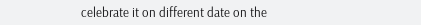celebrate it on different date on the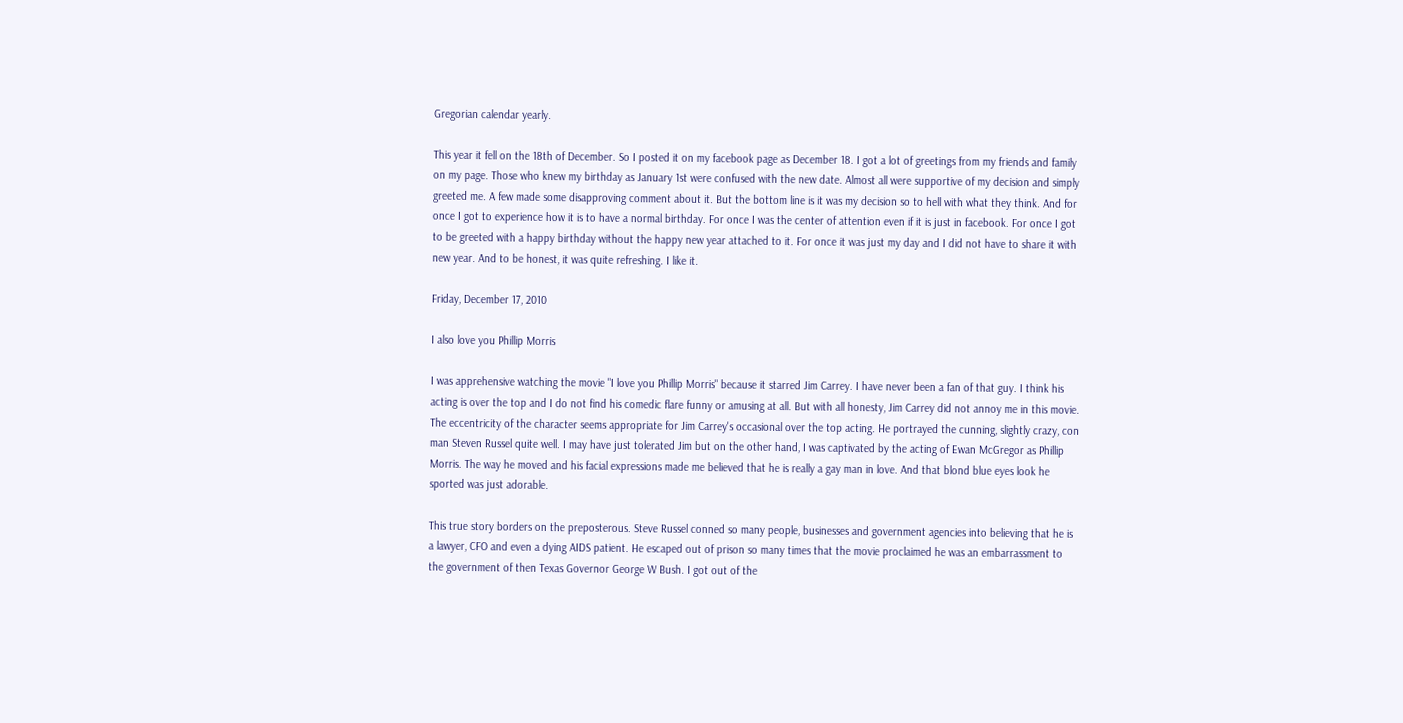Gregorian calendar yearly.

This year it fell on the 18th of December. So I posted it on my facebook page as December 18. I got a lot of greetings from my friends and family on my page. Those who knew my birthday as January 1st were confused with the new date. Almost all were supportive of my decision and simply greeted me. A few made some disapproving comment about it. But the bottom line is it was my decision so to hell with what they think. And for once I got to experience how it is to have a normal birthday. For once I was the center of attention even if it is just in facebook. For once I got to be greeted with a happy birthday without the happy new year attached to it. For once it was just my day and I did not have to share it with new year. And to be honest, it was quite refreshing. I like it.

Friday, December 17, 2010

I also love you Phillip Morris

I was apprehensive watching the movie "I love you Phillip Morris" because it starred Jim Carrey. I have never been a fan of that guy. I think his acting is over the top and I do not find his comedic flare funny or amusing at all. But with all honesty, Jim Carrey did not annoy me in this movie. The eccentricity of the character seems appropriate for Jim Carrey's occasional over the top acting. He portrayed the cunning, slightly crazy, con man Steven Russel quite well. I may have just tolerated Jim but on the other hand, I was captivated by the acting of Ewan McGregor as Phillip Morris. The way he moved and his facial expressions made me believed that he is really a gay man in love. And that blond blue eyes look he sported was just adorable.

This true story borders on the preposterous. Steve Russel conned so many people, businesses and government agencies into believing that he is a lawyer, CFO and even a dying AIDS patient. He escaped out of prison so many times that the movie proclaimed he was an embarrassment to the government of then Texas Governor George W Bush. I got out of the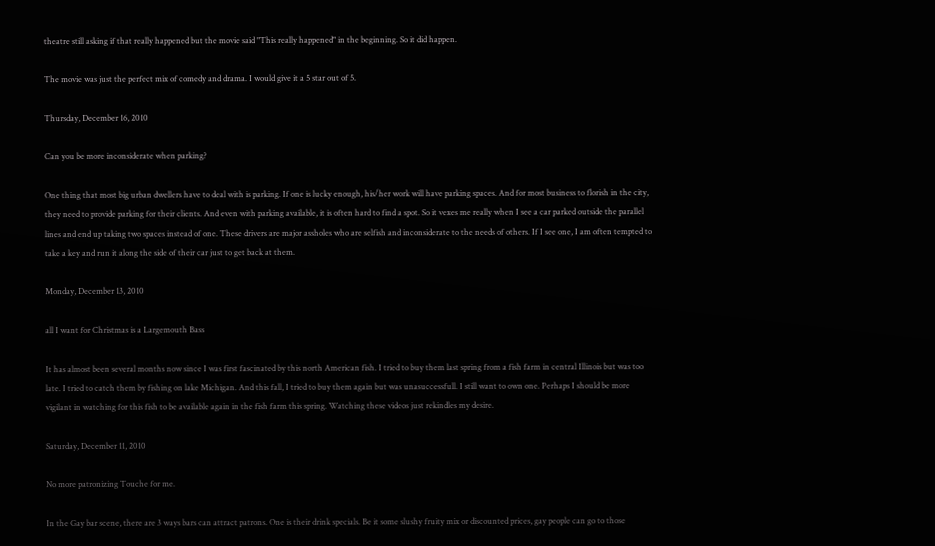theatre still asking if that really happened but the movie said "This really happened" in the beginning. So it did happen.

The movie was just the perfect mix of comedy and drama. I would give it a 5 star out of 5.

Thursday, December 16, 2010

Can you be more inconsiderate when parking?

One thing that most big urban dwellers have to deal with is parking. If one is lucky enough, his/her work will have parking spaces. And for most business to florish in the city, they need to provide parking for their clients. And even with parking available, it is often hard to find a spot. So it vexes me really when I see a car parked outside the parallel lines and end up taking two spaces instead of one. These drivers are major assholes who are selfish and inconsiderate to the needs of others. If I see one, I am often tempted to take a key and run it along the side of their car just to get back at them.

Monday, December 13, 2010

all I want for Christmas is a Largemouth Bass

It has almost been several months now since I was first fascinated by this north American fish. I tried to buy them last spring from a fish farm in central Illinois but was too late. I tried to catch them by fishing on lake Michigan. And this fall, I tried to buy them again but was unasuccessfull. I still want to own one. Perhaps I should be more vigilant in watching for this fish to be available again in the fish farm this spring. Watching these videos just rekindles my desire.

Saturday, December 11, 2010

No more patronizing Touche for me.

In the Gay bar scene, there are 3 ways bars can attract patrons. One is their drink specials. Be it some slushy fruity mix or discounted prices, gay people can go to those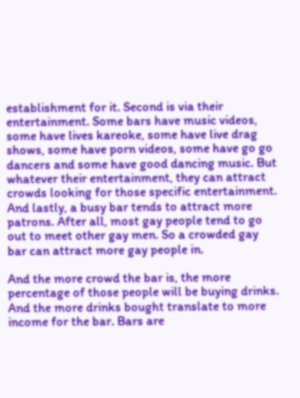establishment for it. Second is via their entertainment. Some bars have music videos, some have lives kareoke, some have live drag shows, some have porn videos, some have go go dancers and some have good dancing music. But whatever their entertainment, they can attract crowds looking for those specific entertainment. And lastly, a busy bar tends to attract more patrons. After all, most gay people tend to go out to meet other gay men. So a crowded gay bar can attract more gay people in.

And the more crowd the bar is, the more percentage of those people will be buying drinks. And the more drinks bought translate to more income for the bar. Bars are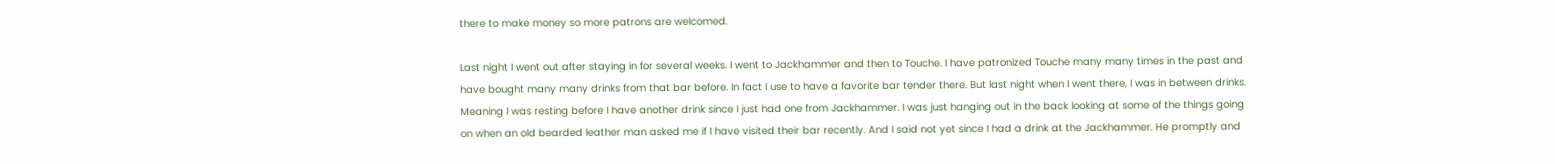there to make money so more patrons are welcomed.

Last night I went out after staying in for several weeks. I went to Jackhammer and then to Touche. I have patronized Touche many many times in the past and have bought many many drinks from that bar before. In fact I use to have a favorite bar tender there. But last night when I went there, I was in between drinks. Meaning I was resting before I have another drink since I just had one from Jackhammer. I was just hanging out in the back looking at some of the things going on when an old bearded leather man asked me if I have visited their bar recently. And I said not yet since I had a drink at the Jackhammer. He promptly and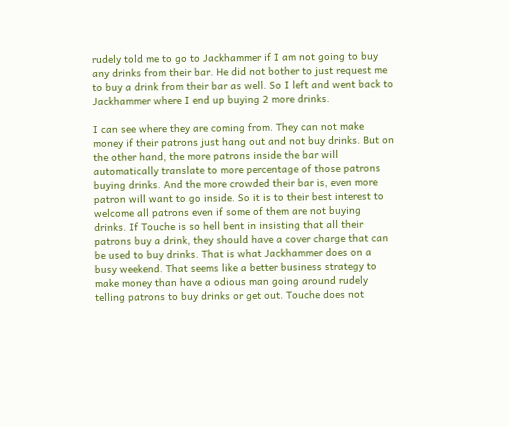rudely told me to go to Jackhammer if I am not going to buy any drinks from their bar. He did not bother to just request me to buy a drink from their bar as well. So I left and went back to Jackhammer where I end up buying 2 more drinks.

I can see where they are coming from. They can not make money if their patrons just hang out and not buy drinks. But on the other hand, the more patrons inside the bar will automatically translate to more percentage of those patrons buying drinks. And the more crowded their bar is, even more patron will want to go inside. So it is to their best interest to welcome all patrons even if some of them are not buying drinks. If Touche is so hell bent in insisting that all their patrons buy a drink, they should have a cover charge that can be used to buy drinks. That is what Jackhammer does on a busy weekend. That seems like a better business strategy to make money than have a odious man going around rudely telling patrons to buy drinks or get out. Touche does not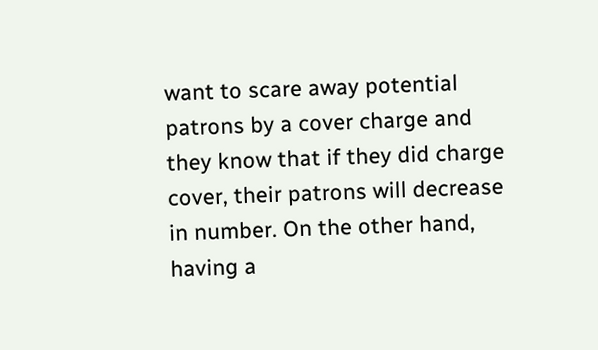want to scare away potential patrons by a cover charge and they know that if they did charge cover, their patrons will decrease in number. On the other hand, having a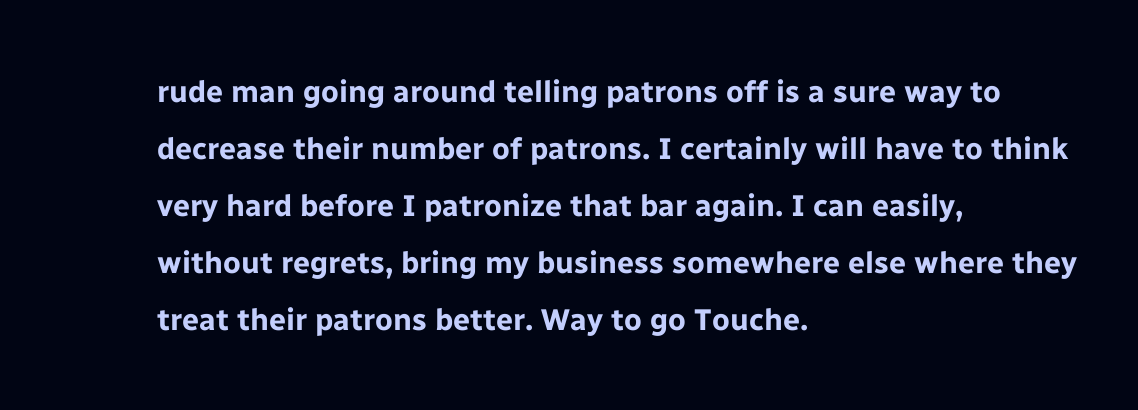rude man going around telling patrons off is a sure way to decrease their number of patrons. I certainly will have to think very hard before I patronize that bar again. I can easily, without regrets, bring my business somewhere else where they treat their patrons better. Way to go Touche.